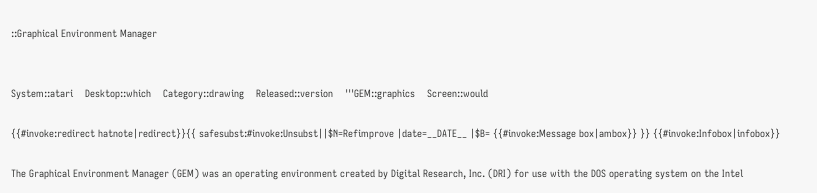::Graphical Environment Manager


System::atari    Desktop::which    Category::drawing    Released::version    '''GEM::graphics    Screen::would

{{#invoke:redirect hatnote|redirect}}{{ safesubst:#invoke:Unsubst||$N=Refimprove |date=__DATE__ |$B= {{#invoke:Message box|ambox}} }} {{#invoke:Infobox|infobox}}

The Graphical Environment Manager (GEM) was an operating environment created by Digital Research, Inc. (DRI) for use with the DOS operating system on the Intel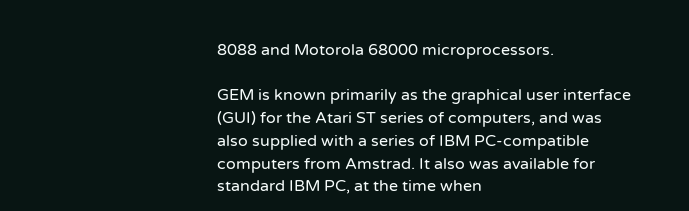8088 and Motorola 68000 microprocessors.

GEM is known primarily as the graphical user interface (GUI) for the Atari ST series of computers, and was also supplied with a series of IBM PC-compatible computers from Amstrad. It also was available for standard IBM PC, at the time when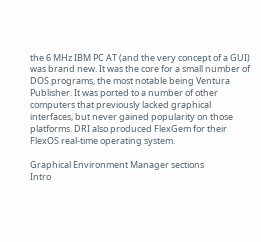the 6 MHz IBM PC AT (and the very concept of a GUI) was brand new. It was the core for a small number of DOS programs, the most notable being Ventura Publisher. It was ported to a number of other computers that previously lacked graphical interfaces, but never gained popularity on those platforms. DRI also produced FlexGem for their FlexOS real-time operating system.

Graphical Environment Manager sections
Intro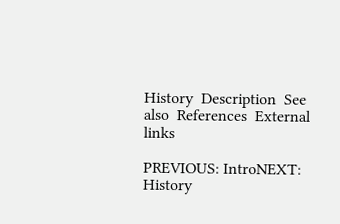History  Description  See also  References  External links

PREVIOUS: IntroNEXT: History